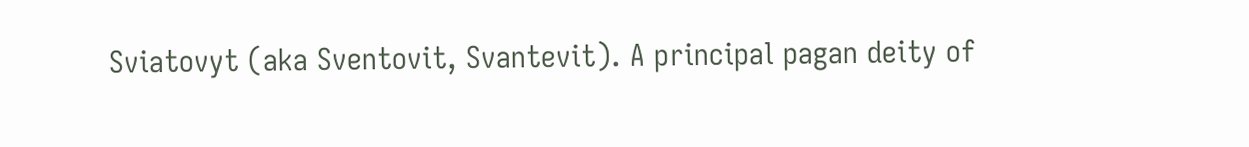Sviatovyt (aka Sventovit, Svantevit). A principal pagan deity of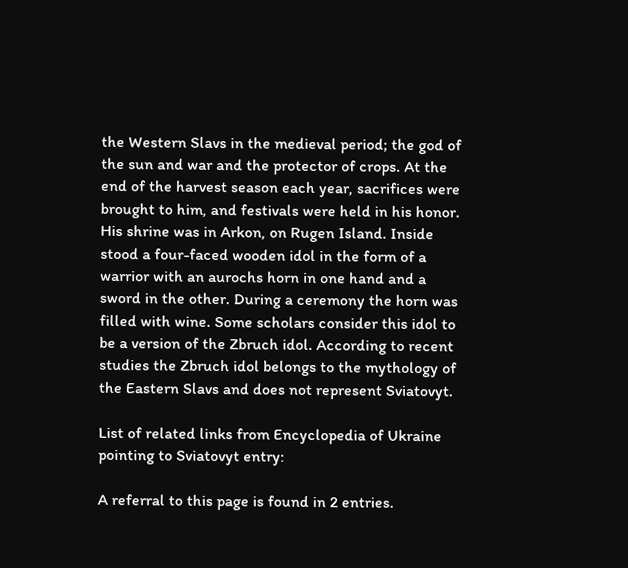the Western Slavs in the medieval period; the god of the sun and war and the protector of crops. At the end of the harvest season each year, sacrifices were brought to him, and festivals were held in his honor. His shrine was in Arkon, on Rugen Island. Inside stood a four-faced wooden idol in the form of a warrior with an aurochs horn in one hand and a sword in the other. During a ceremony the horn was filled with wine. Some scholars consider this idol to be a version of the Zbruch idol. According to recent studies the Zbruch idol belongs to the mythology of the Eastern Slavs and does not represent Sviatovyt.

List of related links from Encyclopedia of Ukraine pointing to Sviatovyt entry:

A referral to this page is found in 2 entries.